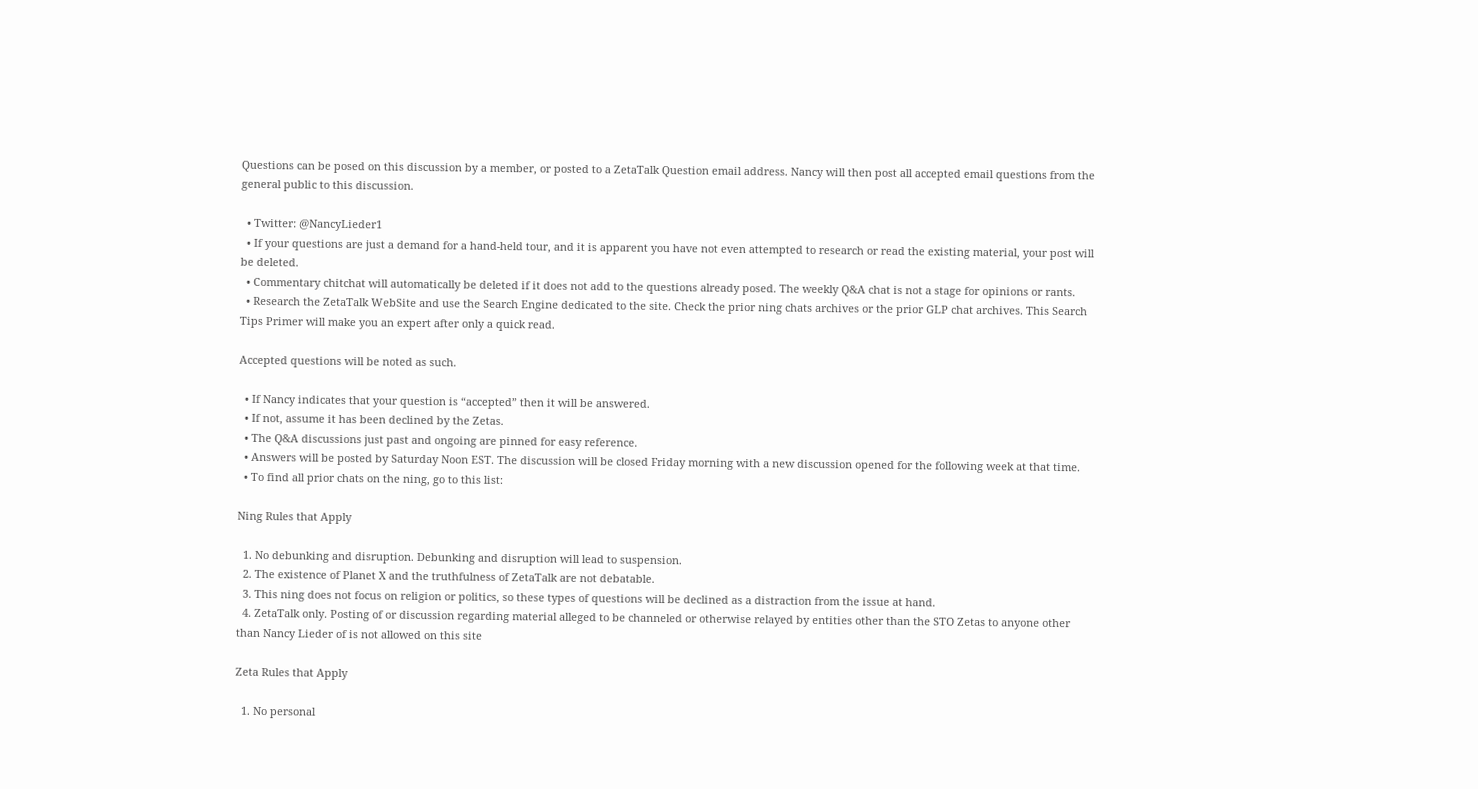Questions can be posed on this discussion by a member, or posted to a ZetaTalk Question email address. Nancy will then post all accepted email questions from the general public to this discussion.

  • Twitter: @NancyLieder1
  • If your questions are just a demand for a hand-held tour, and it is apparent you have not even attempted to research or read the existing material, your post will be deleted.
  • Commentary chitchat will automatically be deleted if it does not add to the questions already posed. The weekly Q&A chat is not a stage for opinions or rants.
  • Research the ZetaTalk WebSite and use the Search Engine dedicated to the site. Check the prior ning chats archives or the prior GLP chat archives. This Search Tips Primer will make you an expert after only a quick read.

Accepted questions will be noted as such.

  • If Nancy indicates that your question is “accepted” then it will be answered.
  • If not, assume it has been declined by the Zetas.
  • The Q&A discussions just past and ongoing are pinned for easy reference.
  • Answers will be posted by Saturday Noon EST. The discussion will be closed Friday morning with a new discussion opened for the following week at that time.
  • To find all prior chats on the ning, go to this list:

Ning Rules that Apply

  1. No debunking and disruption. Debunking and disruption will lead to suspension.
  2. The existence of Planet X and the truthfulness of ZetaTalk are not debatable.
  3. This ning does not focus on religion or politics, so these types of questions will be declined as a distraction from the issue at hand.
  4. ZetaTalk only. Posting of or discussion regarding material alleged to be channeled or otherwise relayed by entities other than the STO Zetas to anyone other than Nancy Lieder of is not allowed on this site

Zeta Rules that Apply

  1. No personal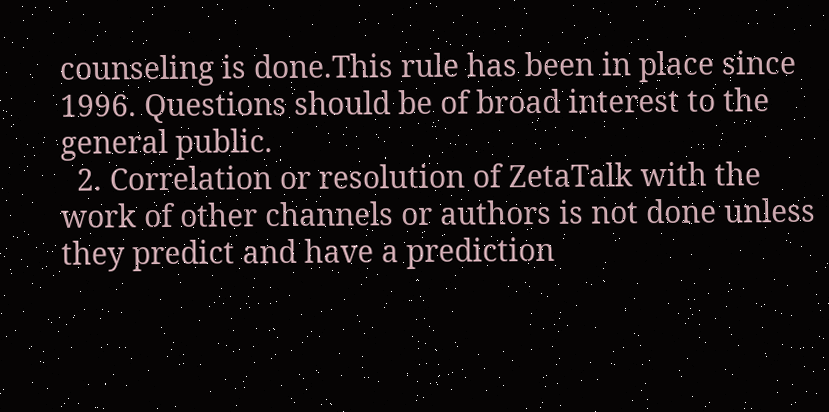counseling is done.This rule has been in place since 1996. Questions should be of broad interest to the general public.
  2. Correlation or resolution of ZetaTalk with the work of other channels or authors is not done unless they predict and have a prediction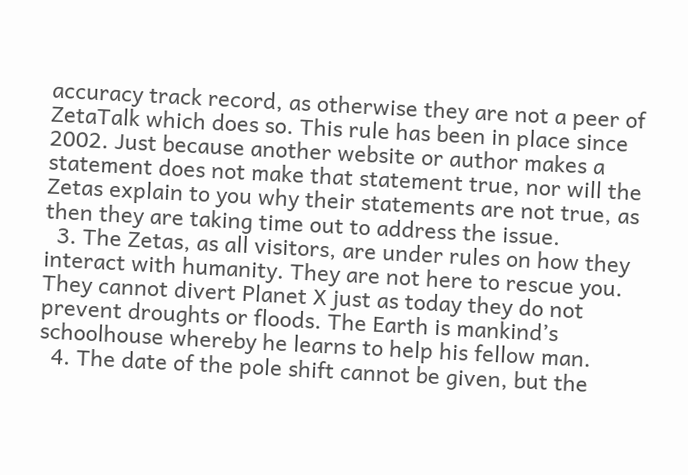accuracy track record, as otherwise they are not a peer of ZetaTalk which does so. This rule has been in place since 2002. Just because another website or author makes a statement does not make that statement true, nor will the Zetas explain to you why their statements are not true, as then they are taking time out to address the issue.
  3. The Zetas, as all visitors, are under rules on how they interact with humanity. They are not here to rescue you. They cannot divert Planet X just as today they do not prevent droughts or floods. The Earth is mankind’s schoolhouse whereby he learns to help his fellow man.
  4. The date of the pole shift cannot be given, but the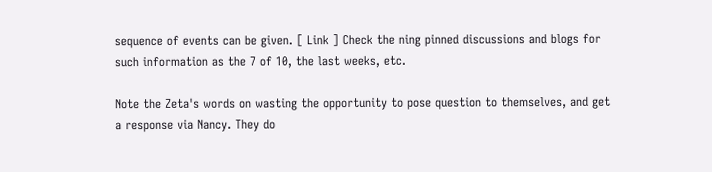sequence of events can be given. [ Link ] Check the ning pinned discussions and blogs for such information as the 7 of 10, the last weeks, etc.

Note the Zeta's words on wasting the opportunity to pose question to themselves, and get a response via Nancy. They do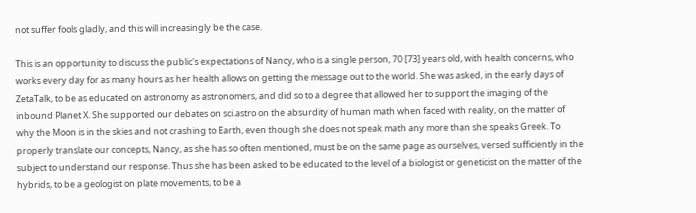not suffer fools gladly, and this will increasingly be the case.

This is an opportunity to discuss the public's expectations of Nancy, who is a single person, 70 [73] years old, with health concerns, who works every day for as many hours as her health allows on getting the message out to the world. She was asked, in the early days of ZetaTalk, to be as educated on astronomy as astronomers, and did so to a degree that allowed her to support the imaging of the inbound Planet X. She supported our debates on sci.astro on the absurdity of human math when faced with reality, on the matter of why the Moon is in the skies and not crashing to Earth, even though she does not speak math any more than she speaks Greek. To properly translate our concepts, Nancy, as she has so often mentioned, must be on the same page as ourselves, versed sufficiently in the subject to understand our response. Thus she has been asked to be educated to the level of a biologist or geneticist on the matter of the hybrids, to be a geologist on plate movements, to be a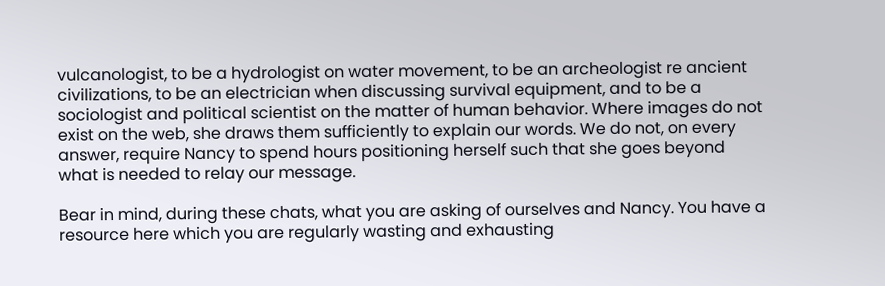vulcanologist, to be a hydrologist on water movement, to be an archeologist re ancient civilizations, to be an electrician when discussing survival equipment, and to be a sociologist and political scientist on the matter of human behavior. Where images do not exist on the web, she draws them sufficiently to explain our words. We do not, on every answer, require Nancy to spend hours positioning herself such that she goes beyond what is needed to relay our message.

Bear in mind, during these chats, what you are asking of ourselves and Nancy. You have a resource here which you are regularly wasting and exhausting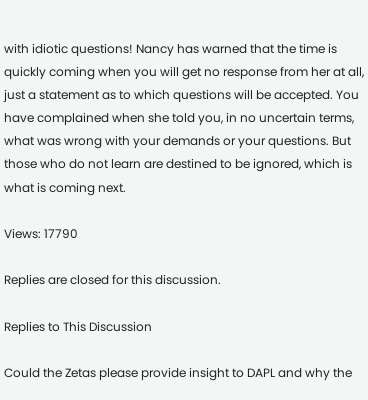with idiotic questions! Nancy has warned that the time is quickly coming when you will get no response from her at all, just a statement as to which questions will be accepted. You have complained when she told you, in no uncertain terms, what was wrong with your demands or your questions. But those who do not learn are destined to be ignored, which is what is coming next.

Views: 17790

Replies are closed for this discussion.

Replies to This Discussion

Could the Zetas please provide insight to DAPL and why the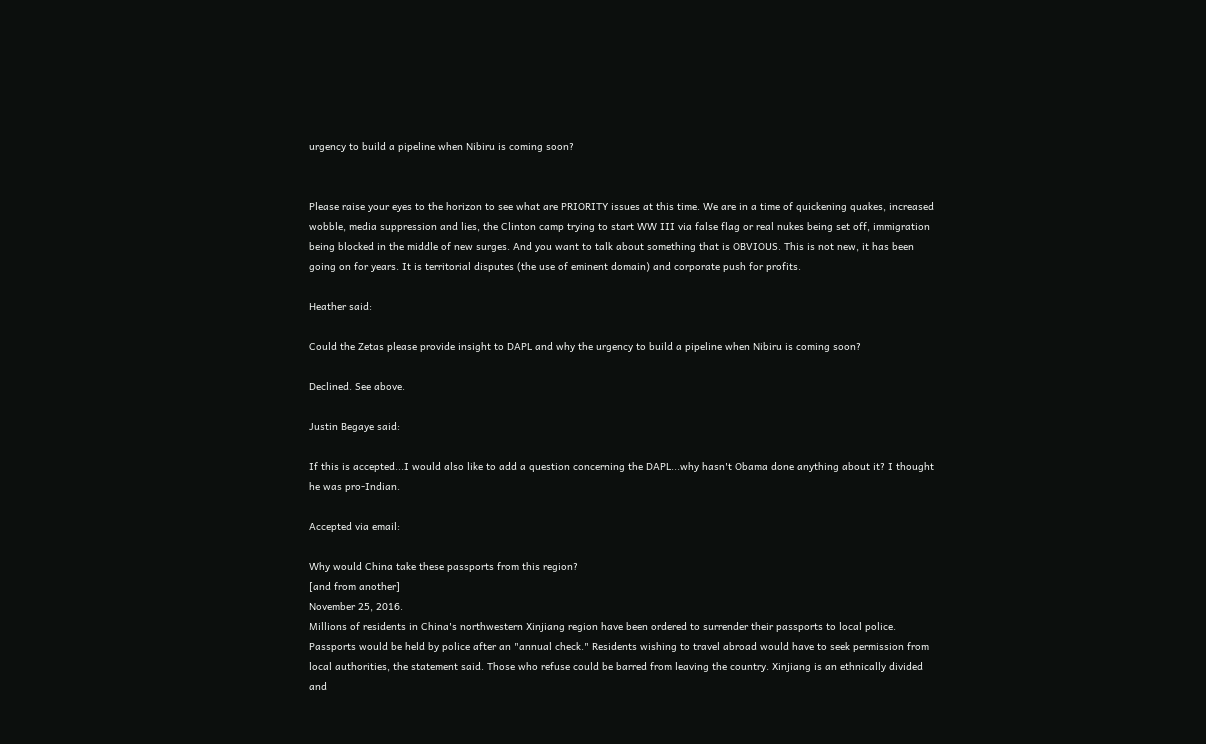urgency to build a pipeline when Nibiru is coming soon?


Please raise your eyes to the horizon to see what are PRIORITY issues at this time. We are in a time of quickening quakes, increased wobble, media suppression and lies, the Clinton camp trying to start WW III via false flag or real nukes being set off, immigration being blocked in the middle of new surges. And you want to talk about something that is OBVIOUS. This is not new, it has been going on for years. It is territorial disputes (the use of eminent domain) and corporate push for profits.

Heather said:

Could the Zetas please provide insight to DAPL and why the urgency to build a pipeline when Nibiru is coming soon?

Declined. See above.

Justin Begaye said:

If this is accepted...I would also like to add a question concerning the DAPL...why hasn't Obama done anything about it? I thought he was pro-Indian.

Accepted via email:

Why would China take these passports from this region?
[and from another]
November 25, 2016.
Millions of residents in China's northwestern Xinjiang region have been ordered to surrender their passports to local police. Passports would be held by police after an "annual check." Residents wishing to travel abroad would have to seek permission from local authorities, the statement said. Those who refuse could be barred from leaving the country. Xinjiang is an ethnically divided and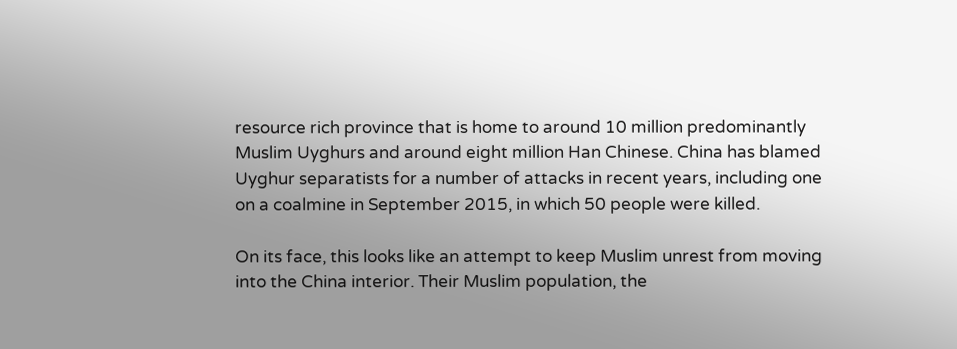resource rich province that is home to around 10 million predominantly Muslim Uyghurs and around eight million Han Chinese. China has blamed Uyghur separatists for a number of attacks in recent years, including one on a coalmine in September 2015, in which 50 people were killed.

On its face, this looks like an attempt to keep Muslim unrest from moving into the China interior. Their Muslim population, the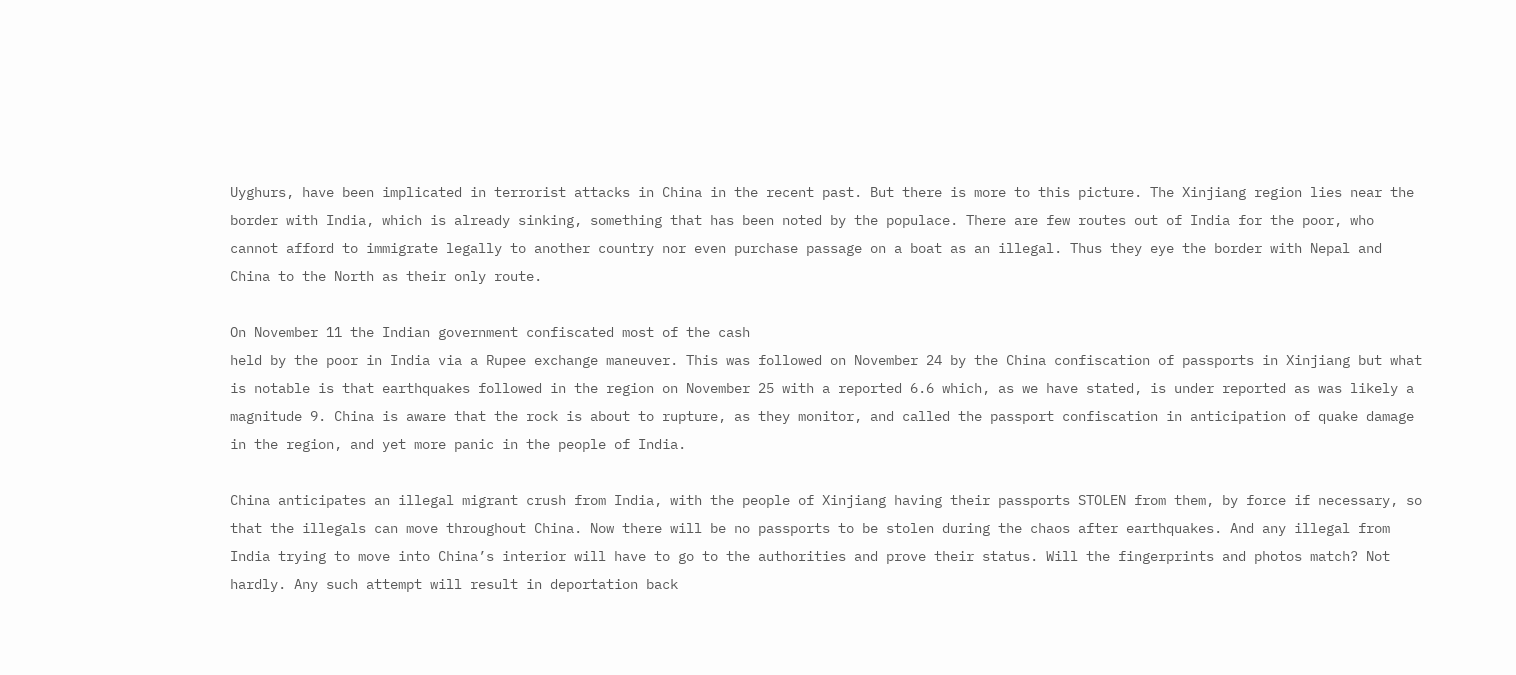Uyghurs, have been implicated in terrorist attacks in China in the recent past. But there is more to this picture. The Xinjiang region lies near the border with India, which is already sinking, something that has been noted by the populace. There are few routes out of India for the poor, who cannot afford to immigrate legally to another country nor even purchase passage on a boat as an illegal. Thus they eye the border with Nepal and China to the North as their only route.

On November 11 the Indian government confiscated most of the cash
held by the poor in India via a Rupee exchange maneuver. This was followed on November 24 by the China confiscation of passports in Xinjiang but what is notable is that earthquakes followed in the region on November 25 with a reported 6.6 which, as we have stated, is under reported as was likely a magnitude 9. China is aware that the rock is about to rupture, as they monitor, and called the passport confiscation in anticipation of quake damage in the region, and yet more panic in the people of India.

China anticipates an illegal migrant crush from India, with the people of Xinjiang having their passports STOLEN from them, by force if necessary, so that the illegals can move throughout China. Now there will be no passports to be stolen during the chaos after earthquakes. And any illegal from India trying to move into China’s interior will have to go to the authorities and prove their status. Will the fingerprints and photos match? Not hardly. Any such attempt will result in deportation back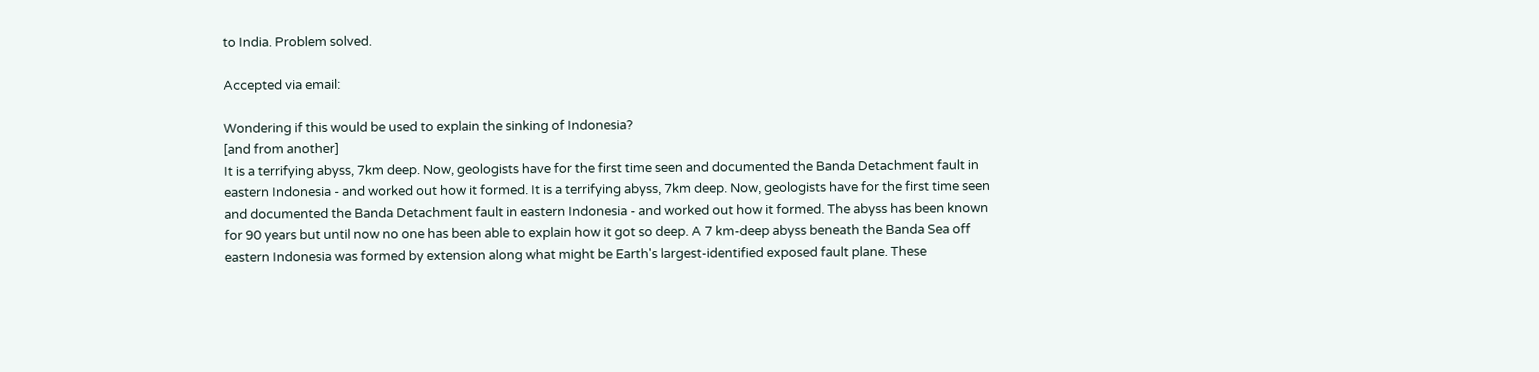to India. Problem solved.

Accepted via email:

Wondering if this would be used to explain the sinking of Indonesia?
[and from another]
It is a terrifying abyss, 7km deep. Now, geologists have for the first time seen and documented the Banda Detachment fault in eastern Indonesia - and worked out how it formed. It is a terrifying abyss, 7km deep. Now, geologists have for the first time seen and documented the Banda Detachment fault in eastern Indonesia - and worked out how it formed. The abyss has been known for 90 years but until now no one has been able to explain how it got so deep. A 7 km-deep abyss beneath the Banda Sea off eastern Indonesia was formed by extension along what might be Earth's largest-identified exposed fault plane. These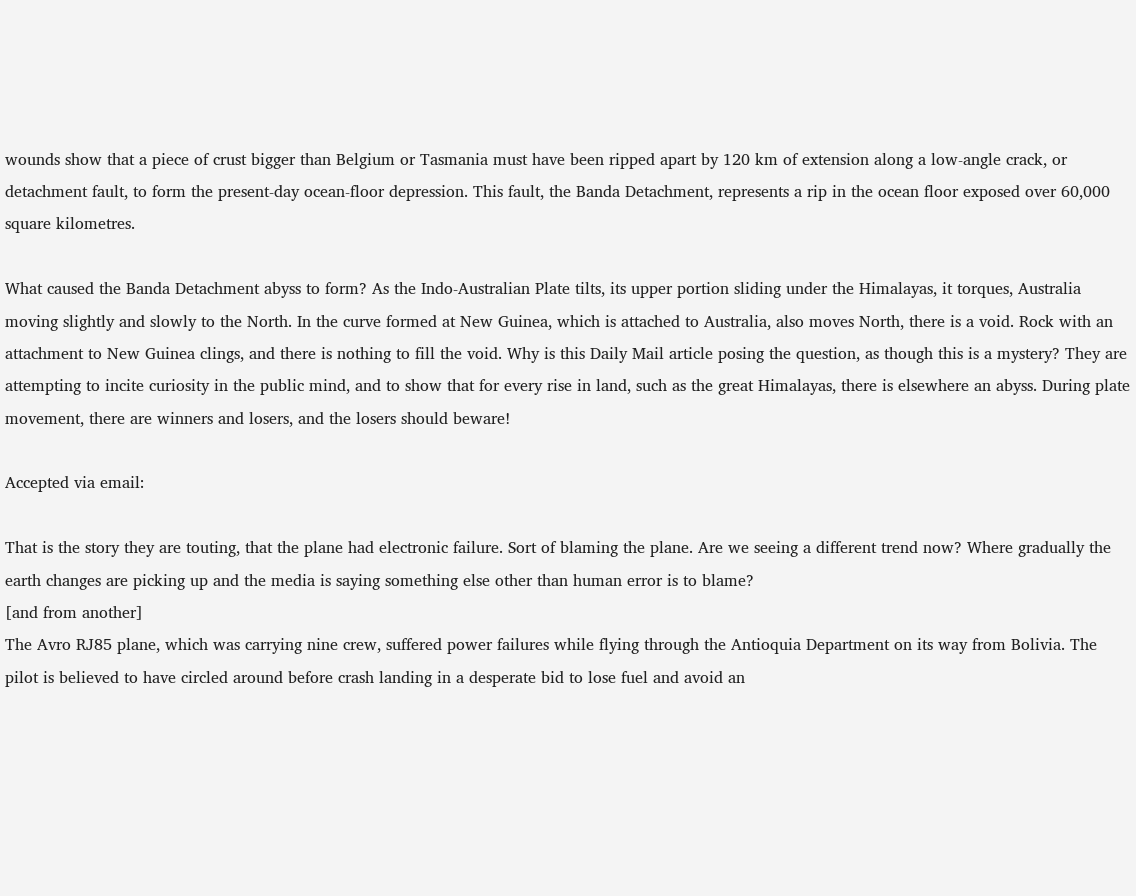wounds show that a piece of crust bigger than Belgium or Tasmania must have been ripped apart by 120 km of extension along a low-angle crack, or detachment fault, to form the present-day ocean-floor depression. This fault, the Banda Detachment, represents a rip in the ocean floor exposed over 60,000 square kilometres.

What caused the Banda Detachment abyss to form? As the Indo-Australian Plate tilts, its upper portion sliding under the Himalayas, it torques, Australia moving slightly and slowly to the North. In the curve formed at New Guinea, which is attached to Australia, also moves North, there is a void. Rock with an attachment to New Guinea clings, and there is nothing to fill the void. Why is this Daily Mail article posing the question, as though this is a mystery? They are attempting to incite curiosity in the public mind, and to show that for every rise in land, such as the great Himalayas, there is elsewhere an abyss. During plate movement, there are winners and losers, and the losers should beware!

Accepted via email:

That is the story they are touting, that the plane had electronic failure. Sort of blaming the plane. Are we seeing a different trend now? Where gradually the earth changes are picking up and the media is saying something else other than human error is to blame?
[and from another]
The Avro RJ85 plane, which was carrying nine crew, suffered power failures while flying through the Antioquia Department on its way from Bolivia. The pilot is believed to have circled around before crash landing in a desperate bid to lose fuel and avoid an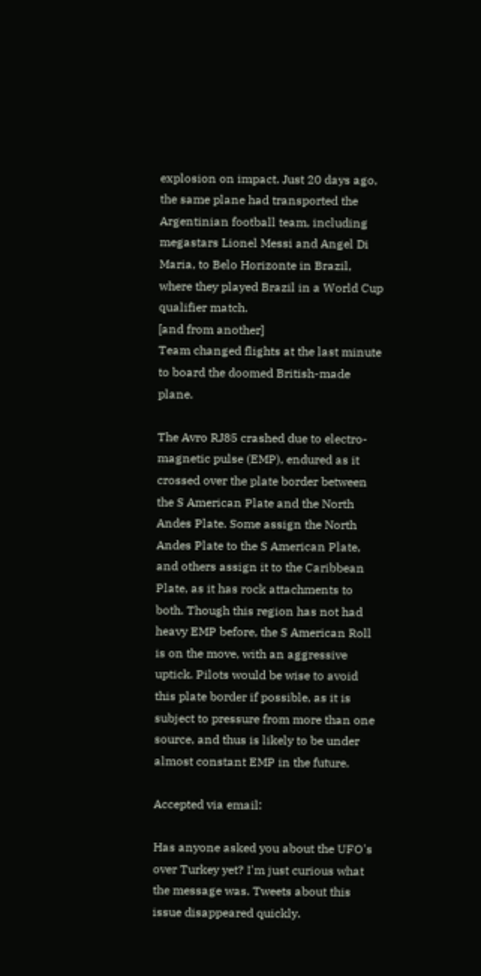explosion on impact. Just 20 days ago, the same plane had transported the Argentinian football team, including megastars Lionel Messi and Angel Di Maria, to Belo Horizonte in Brazil, where they played Brazil in a World Cup qualifier match.
[and from another]
Team changed flights at the last minute to board the doomed British-made plane.

The Avro RJ85 crashed due to electro-magnetic pulse (EMP), endured as it crossed over the plate border between the S American Plate and the North Andes Plate. Some assign the North Andes Plate to the S American Plate, and others assign it to the Caribbean Plate, as it has rock attachments to both. Though this region has not had heavy EMP before, the S American Roll is on the move, with an aggressive uptick. Pilots would be wise to avoid this plate border if possible, as it is subject to pressure from more than one source, and thus is likely to be under almost constant EMP in the future.

Accepted via email:

Has anyone asked you about the UFO's over Turkey yet? I'm just curious what the message was. Tweets about this issue disappeared quickly.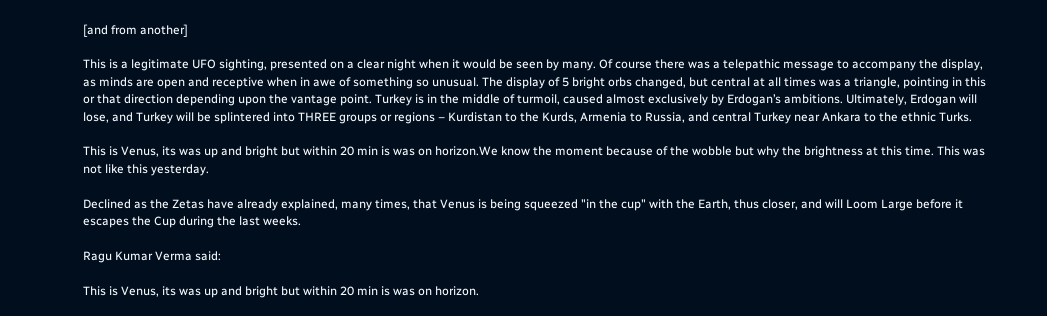[and from another]

This is a legitimate UFO sighting, presented on a clear night when it would be seen by many. Of course there was a telepathic message to accompany the display, as minds are open and receptive when in awe of something so unusual. The display of 5 bright orbs changed, but central at all times was a triangle, pointing in this or that direction depending upon the vantage point. Turkey is in the middle of turmoil, caused almost exclusively by Erdogan’s ambitions. Ultimately, Erdogan will lose, and Turkey will be splintered into THREE groups or regions – Kurdistan to the Kurds, Armenia to Russia, and central Turkey near Ankara to the ethnic Turks.

This is Venus, its was up and bright but within 20 min is was on horizon.We know the moment because of the wobble but why the brightness at this time. This was not like this yesterday.

Declined as the Zetas have already explained, many times, that Venus is being squeezed "in the cup" with the Earth, thus closer, and will Loom Large before it escapes the Cup during the last weeks.

Ragu Kumar Verma said:

This is Venus, its was up and bright but within 20 min is was on horizon.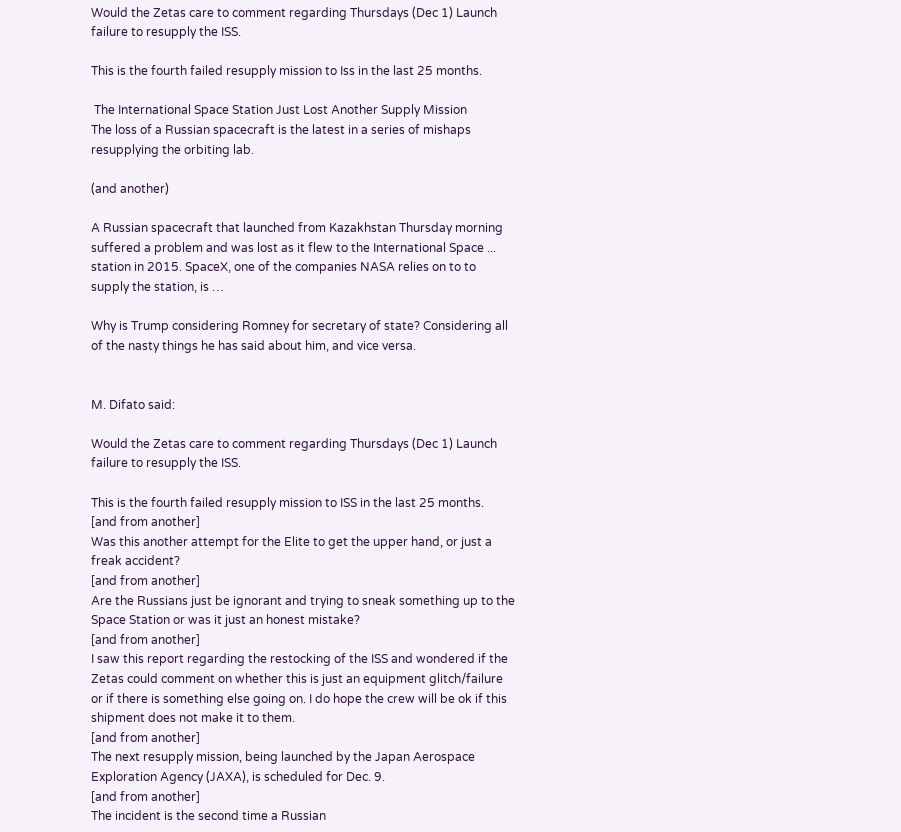Would the Zetas care to comment regarding Thursdays (Dec 1) Launch failure to resupply the ISS.

This is the fourth failed resupply mission to Iss in the last 25 months.

 The International Space Station Just Lost Another Supply Mission
The loss of a Russian spacecraft is the latest in a series of mishaps resupplying the orbiting lab.

(and another)

A Russian spacecraft that launched from Kazakhstan Thursday morning suffered a problem and was lost as it flew to the International Space ... station in 2015. SpaceX, one of the companies NASA relies on to to supply the station, is …

Why is Trump considering Romney for secretary of state? Considering all of the nasty things he has said about him, and vice versa.


M. Difato said:

Would the Zetas care to comment regarding Thursdays (Dec 1) Launch failure to resupply the ISS.

This is the fourth failed resupply mission to ISS in the last 25 months.
[and from another]
Was this another attempt for the Elite to get the upper hand, or just a freak accident?
[and from another]
Are the Russians just be ignorant and trying to sneak something up to the Space Station or was it just an honest mistake?
[and from another]
I saw this report regarding the restocking of the ISS and wondered if the Zetas could comment on whether this is just an equipment glitch/failure or if there is something else going on. I do hope the crew will be ok if this shipment does not make it to them.
[and from another]
The next resupply mission, being launched by the Japan Aerospace Exploration Agency (JAXA), is scheduled for Dec. 9.
[and from another]
The incident is the second time a Russian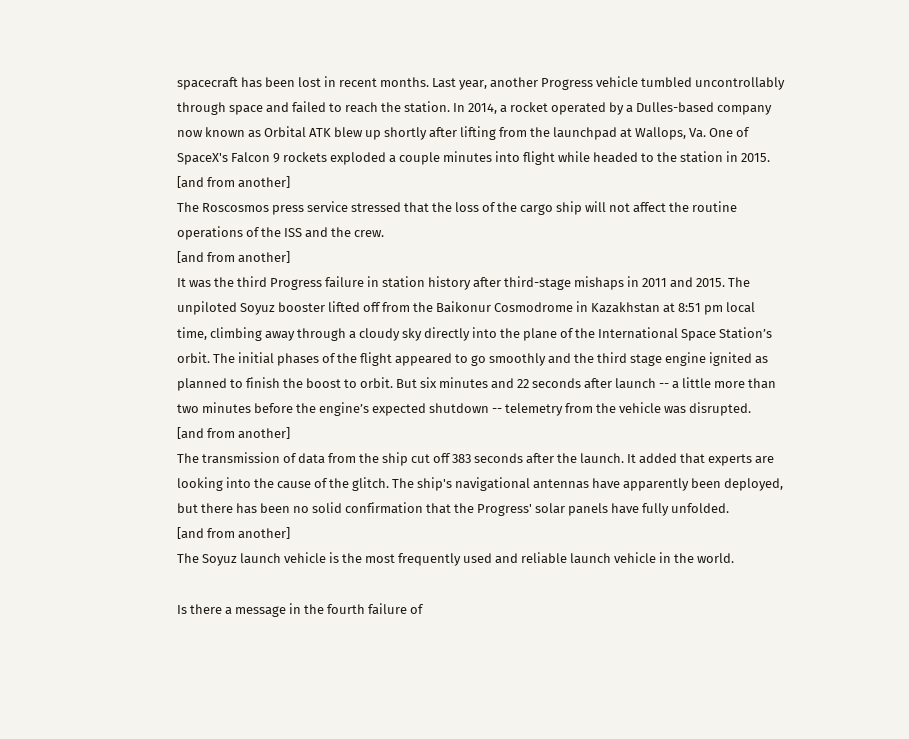spacecraft has been lost in recent months. Last year, another Progress vehicle tumbled uncontrollably through space and failed to reach the station. In 2014, a rocket operated by a Dulles-based company now known as Orbital ATK blew up shortly after lifting from the launchpad at Wallops, Va. One of SpaceX's Falcon 9 rockets exploded a couple minutes into flight while headed to the station in 2015.
[and from another]
The Roscosmos press service stressed that the loss of the cargo ship will not affect the routine operations of the ISS and the crew.
[and from another]
It was the third Progress failure in station history after third-stage mishaps in 2011 and 2015. The unpiloted Soyuz booster lifted off from the Baikonur Cosmodrome in Kazakhstan at 8:51 pm local time, climbing away through a cloudy sky directly into the plane of the International Space Station’s orbit. The initial phases of the flight appeared to go smoothly and the third stage engine ignited as planned to finish the boost to orbit. But six minutes and 22 seconds after launch -- a little more than two minutes before the engine’s expected shutdown -- telemetry from the vehicle was disrupted.
[and from another]
The transmission of data from the ship cut off 383 seconds after the launch. It added that experts are looking into the cause of the glitch. The ship's navigational antennas have apparently been deployed, but there has been no solid confirmation that the Progress' solar panels have fully unfolded.
[and from another]
The Soyuz launch vehicle is the most frequently used and reliable launch vehicle in the world.

Is there a message in the fourth failure of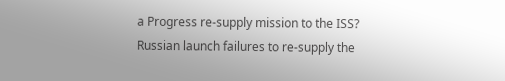a Progress re-supply mission to the ISS? Russian launch failures to re-supply the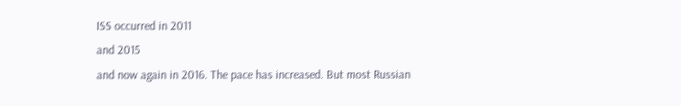ISS occurred in 2011
and 2015
and now again in 2016. The pace has increased. But most Russian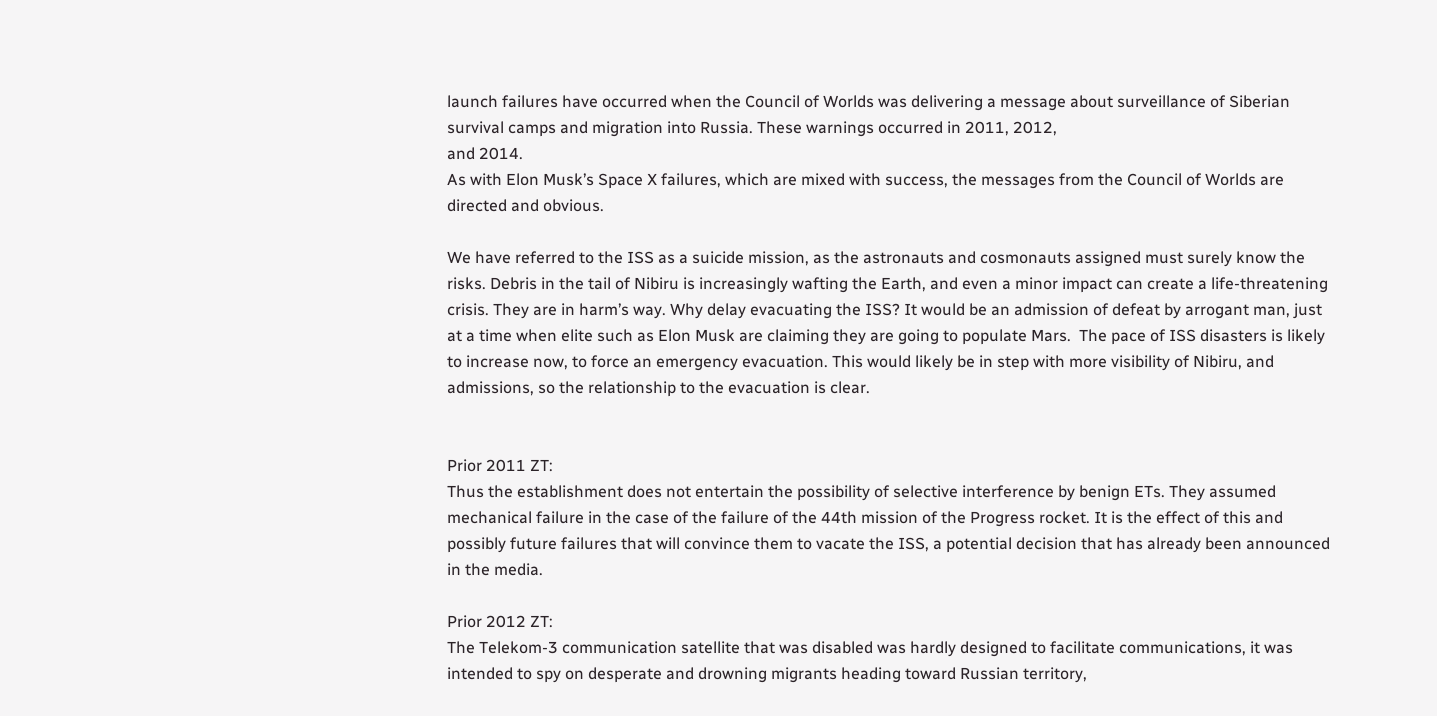launch failures have occurred when the Council of Worlds was delivering a message about surveillance of Siberian survival camps and migration into Russia. These warnings occurred in 2011, 2012,
and 2014.
As with Elon Musk’s Space X failures, which are mixed with success, the messages from the Council of Worlds are directed and obvious.

We have referred to the ISS as a suicide mission, as the astronauts and cosmonauts assigned must surely know the risks. Debris in the tail of Nibiru is increasingly wafting the Earth, and even a minor impact can create a life-threatening crisis. They are in harm’s way. Why delay evacuating the ISS? It would be an admission of defeat by arrogant man, just at a time when elite such as Elon Musk are claiming they are going to populate Mars.  The pace of ISS disasters is likely to increase now, to force an emergency evacuation. This would likely be in step with more visibility of Nibiru, and admissions, so the relationship to the evacuation is clear.


Prior 2011 ZT:
Thus the establishment does not entertain the possibility of selective interference by benign ETs. They assumed mechanical failure in the case of the failure of the 44th mission of the Progress rocket. It is the effect of this and possibly future failures that will convince them to vacate the ISS, a potential decision that has already been announced in the media.

Prior 2012 ZT:
The Telekom-3 communication satellite that was disabled was hardly designed to facilitate communications, it was intended to spy on desperate and drowning migrants heading toward Russian territory,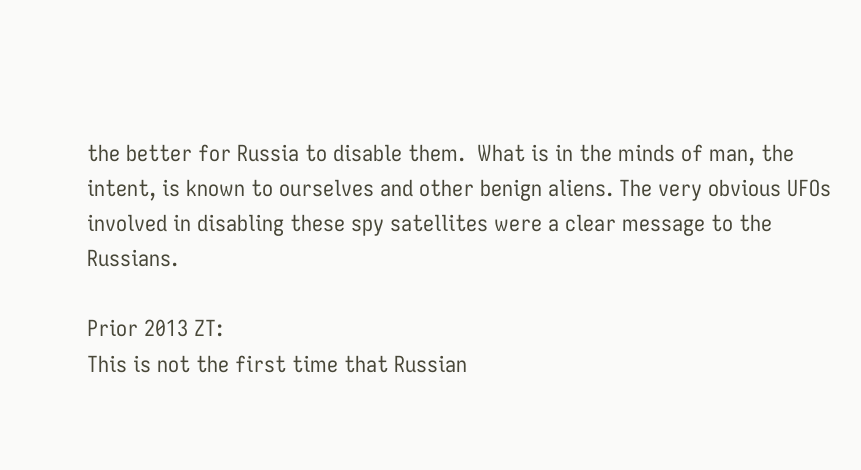the better for Russia to disable them.  What is in the minds of man, the intent, is known to ourselves and other benign aliens. The very obvious UFOs involved in disabling these spy satellites were a clear message to the Russians.

Prior 2013 ZT:
This is not the first time that Russian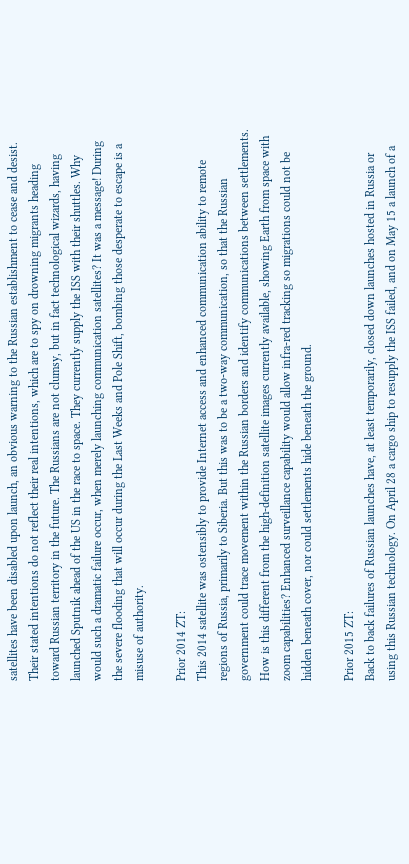satellites have been disabled upon launch, an obvious warning to the Russian establishment to cease and desist. Their stated intentions do not reflect their real intentions, which are to spy on drowning migrants heading toward Russian territory in the future. The Russians are not clumsy, but in fact technological wizards, having launched Sputnik ahead of the US in the race to space. They currently supply the ISS with their shuttles. Why would such a dramatic failure occur, when merely launching communication satellites? It was a message! During the severe flooding that will occur during the Last Weeks and Pole Shift, bombing those desperate to escape is a misuse of authority.

Prior 2014 ZT:
This 2014 satellite was ostensibly to provide Internet access and enhanced communication ability to remote regions of Russia, primarily to Siberia. But this was to be a two-way communication, so that the Russian government could trace movement within the Russian borders and identify communications between settlements. How is this different from the high-definition satellite images currently available, showing Earth from space with zoom capabilities? Enhanced surveillance capability would allow infra-red tracking so migrations could not be hidden beneath cover, nor could settlements hide beneath the ground.

Prior 2015 ZT:
Back to back failures of Russian launches have, at least temporarily, closed down launches hosted in Russia or using this Russian technology. On April 28 a cargo ship to resupply the ISS failed, and on May 15 a launch of a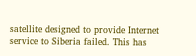satellite designed to provide Internet service to Siberia failed. This has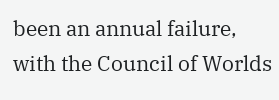been an annual failure, with the Council of Worlds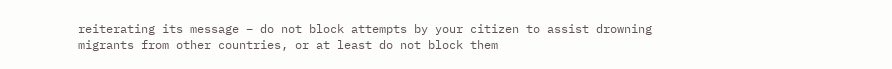reiterating its message – do not block attempts by your citizen to assist drowning migrants from other countries, or at least do not block them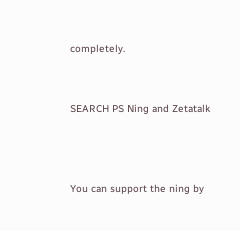completely.


SEARCH PS Ning and Zetatalk



You can support the ning by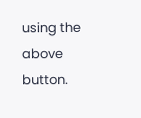using the above button.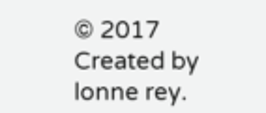© 2017   Created by lonne rey.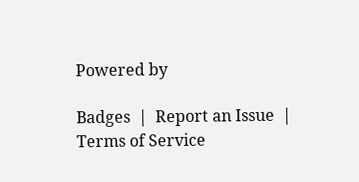Powered by

Badges  |  Report an Issue  |  Terms of Service